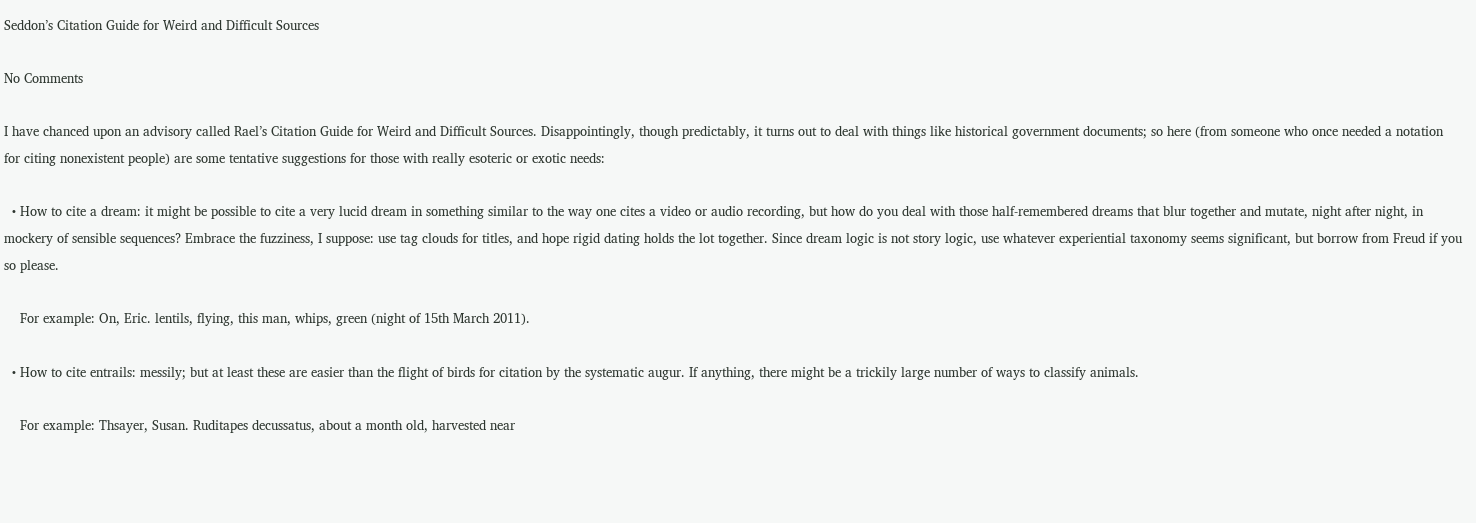Seddon’s Citation Guide for Weird and Difficult Sources

No Comments

I have chanced upon an advisory called Rael’s Citation Guide for Weird and Difficult Sources. Disappointingly, though predictably, it turns out to deal with things like historical government documents; so here (from someone who once needed a notation for citing nonexistent people) are some tentative suggestions for those with really esoteric or exotic needs:

  • How to cite a dream: it might be possible to cite a very lucid dream in something similar to the way one cites a video or audio recording, but how do you deal with those half-remembered dreams that blur together and mutate, night after night, in mockery of sensible sequences? Embrace the fuzziness, I suppose: use tag clouds for titles, and hope rigid dating holds the lot together. Since dream logic is not story logic, use whatever experiential taxonomy seems significant, but borrow from Freud if you so please.

    For example: On, Eric. lentils, flying, this man, whips, green (night of 15th March 2011).

  • How to cite entrails: messily; but at least these are easier than the flight of birds for citation by the systematic augur. If anything, there might be a trickily large number of ways to classify animals.

    For example: Thsayer, Susan. Ruditapes decussatus, about a month old, harvested near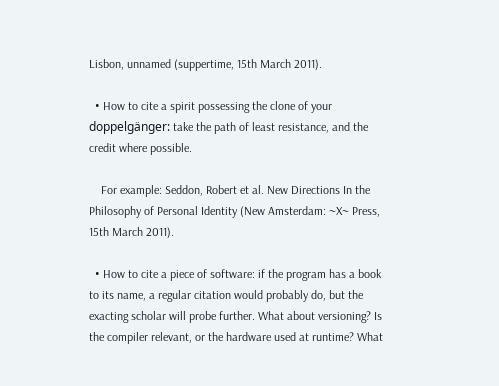Lisbon, unnamed (suppertime, 15th March 2011).

  • How to cite a spirit possessing the clone of your doppelgänger: take the path of least resistance, and the credit where possible.

    For example: Seddon, Robert et al. New Directions In the Philosophy of Personal Identity (New Amsterdam: ~X~ Press, 15th March 2011).

  • How to cite a piece of software: if the program has a book to its name, a regular citation would probably do, but the exacting scholar will probe further. What about versioning? Is the compiler relevant, or the hardware used at runtime? What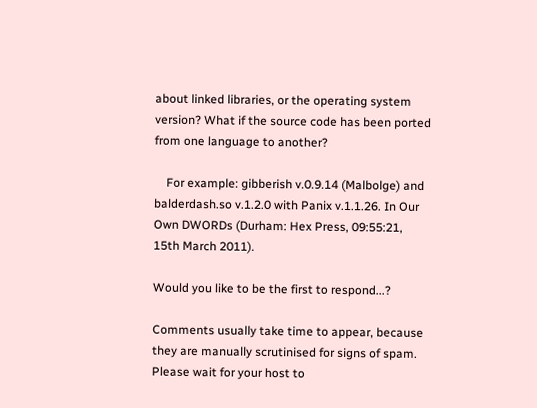about linked libraries, or the operating system version? What if the source code has been ported from one language to another?

    For example: gibberish v.0.9.14 (Malbolge) and balderdash.so v.1.2.0 with Panix v.1.1.26. In Our Own DWORDs (Durham: Hex Press, 09:55:21, 15th March 2011).

Would you like to be the first to respond...?

Comments usually take time to appear, because they are manually scrutinised for signs of spam. Please wait for your host to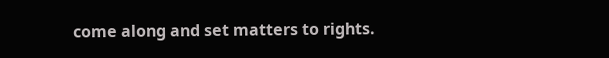come along and set matters to rights.